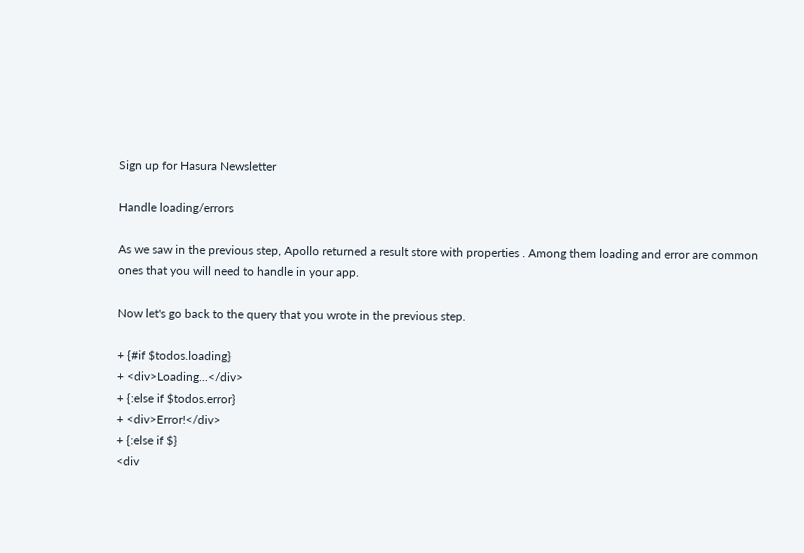Sign up for Hasura Newsletter

Handle loading/errors

As we saw in the previous step, Apollo returned a result store with properties . Among them loading and error are common ones that you will need to handle in your app.

Now let's go back to the query that you wrote in the previous step.

+ {#if $todos.loading}
+ <div>Loading...</div>
+ {:else if $todos.error}
+ <div>Error!</div>
+ {:else if $}
<div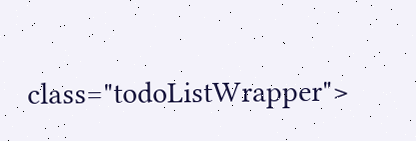class="todoListWrapper">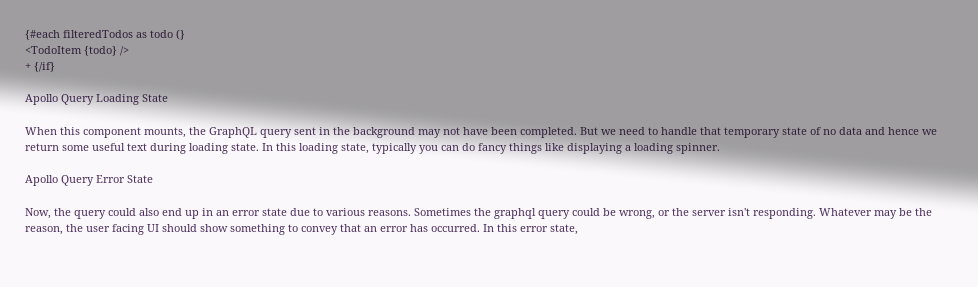{#each filteredTodos as todo (}
<TodoItem {todo} />
+ {/if}

Apollo Query Loading State

When this component mounts, the GraphQL query sent in the background may not have been completed. But we need to handle that temporary state of no data and hence we return some useful text during loading state. In this loading state, typically you can do fancy things like displaying a loading spinner.

Apollo Query Error State

Now, the query could also end up in an error state due to various reasons. Sometimes the graphql query could be wrong, or the server isn't responding. Whatever may be the reason, the user facing UI should show something to convey that an error has occurred. In this error state,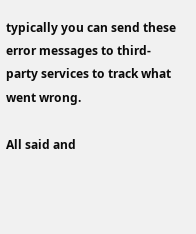typically you can send these error messages to third-party services to track what went wrong.

All said and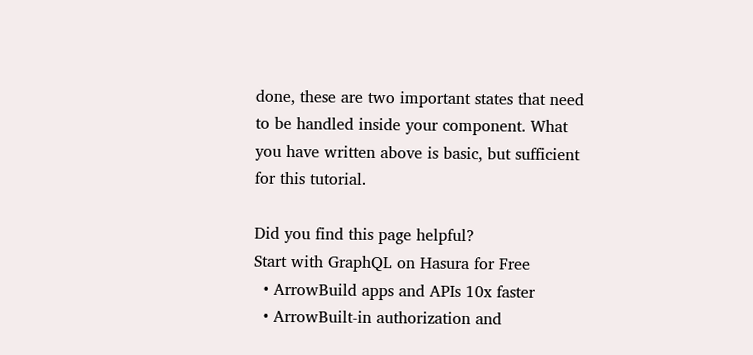done, these are two important states that need to be handled inside your component. What you have written above is basic, but sufficient for this tutorial.

Did you find this page helpful?
Start with GraphQL on Hasura for Free
  • ArrowBuild apps and APIs 10x faster
  • ArrowBuilt-in authorization and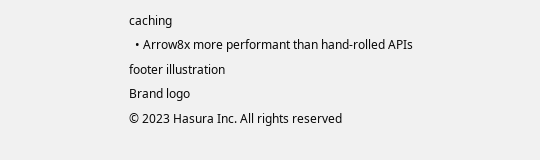caching
  • Arrow8x more performant than hand-rolled APIs
footer illustration
Brand logo
© 2023 Hasura Inc. All rights reserved